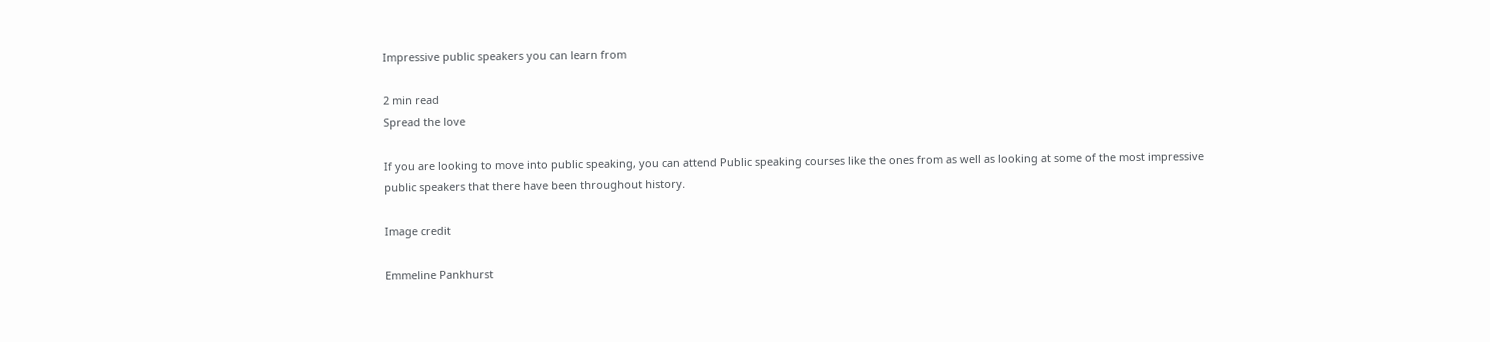Impressive public speakers you can learn from

2 min read
Spread the love

If you are looking to move into public speaking, you can attend Public speaking courses like the ones from as well as looking at some of the most impressive public speakers that there have been throughout history.

Image credit

Emmeline Pankhurst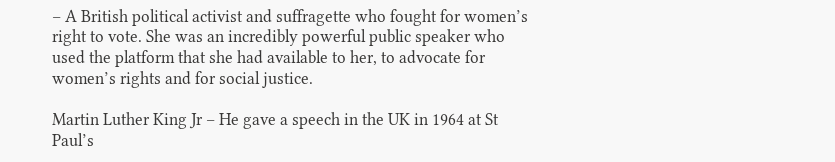– A British political activist and suffragette who fought for women’s right to vote. She was an incredibly powerful public speaker who used the platform that she had available to her, to advocate for women’s rights and for social justice.

Martin Luther King Jr – He gave a speech in the UK in 1964 at St Paul’s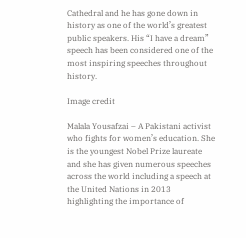Cathedral and he has gone down in history as one of the world’s greatest public speakers. His “I have a dream” speech has been considered one of the most inspiring speeches throughout history.

Image credit

Malala Yousafzai – A Pakistani activist who fights for women’s education. She is the youngest Nobel Prize laureate and she has given numerous speeches across the world including a speech at the United Nations in 2013 highlighting the importance of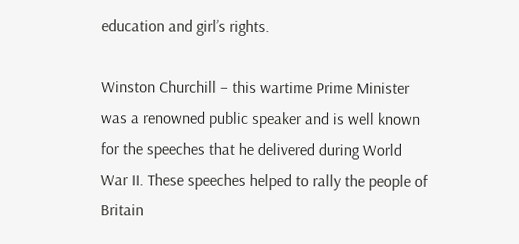education and girl’s rights.

Winston Churchill – this wartime Prime Minister was a renowned public speaker and is well known for the speeches that he delivered during World War II. These speeches helped to rally the people of Britain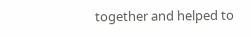together and helped to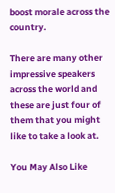boost morale across the country.

There are many other impressive speakers across the world and these are just four of them that you might like to take a look at.

You May Also Like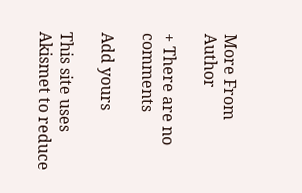More From Author

+ There are no comments

Add yours

This site uses Akismet to reduce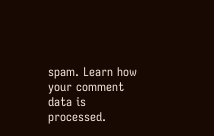spam. Learn how your comment data is processed.